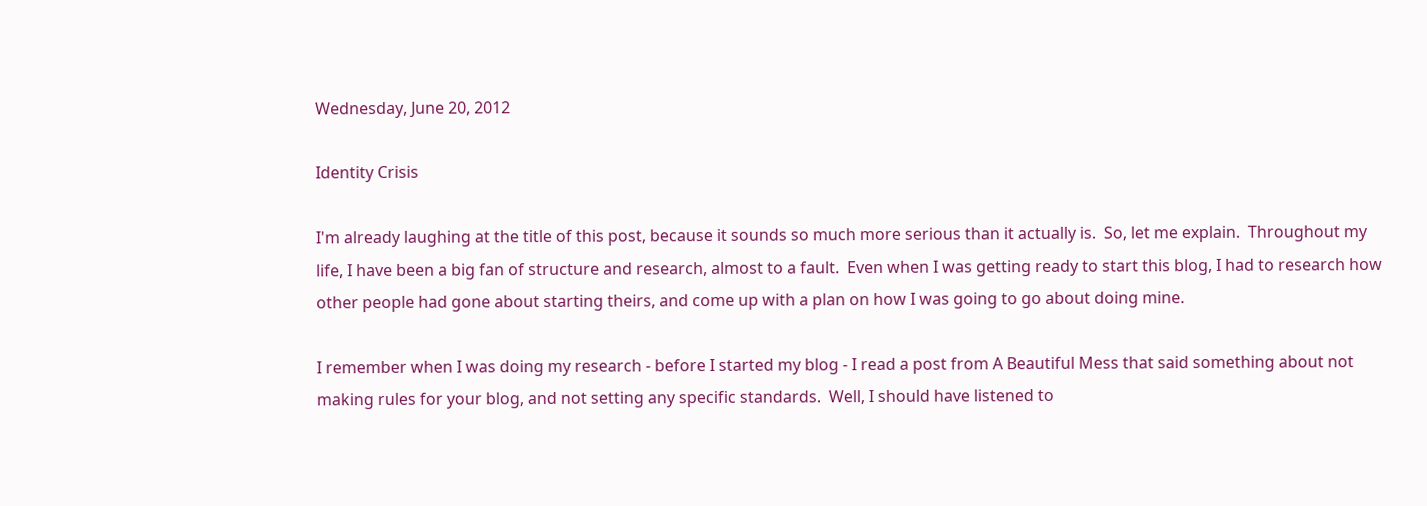Wednesday, June 20, 2012

Identity Crisis

I'm already laughing at the title of this post, because it sounds so much more serious than it actually is.  So, let me explain.  Throughout my life, I have been a big fan of structure and research, almost to a fault.  Even when I was getting ready to start this blog, I had to research how other people had gone about starting theirs, and come up with a plan on how I was going to go about doing mine.

I remember when I was doing my research - before I started my blog - I read a post from A Beautiful Mess that said something about not making rules for your blog, and not setting any specific standards.  Well, I should have listened to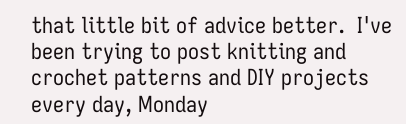that little bit of advice better.  I've been trying to post knitting and crochet patterns and DIY projects every day, Monday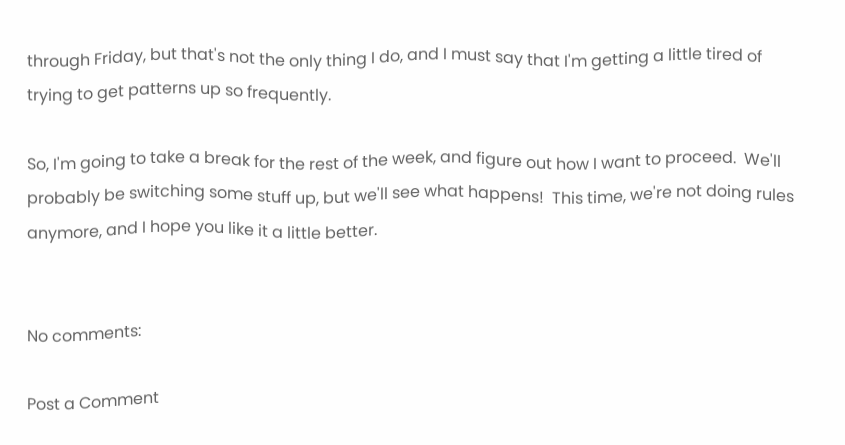through Friday, but that's not the only thing I do, and I must say that I'm getting a little tired of trying to get patterns up so frequently.

So, I'm going to take a break for the rest of the week, and figure out how I want to proceed.  We'll probably be switching some stuff up, but we'll see what happens!  This time, we're not doing rules anymore, and I hope you like it a little better.


No comments:

Post a Comment